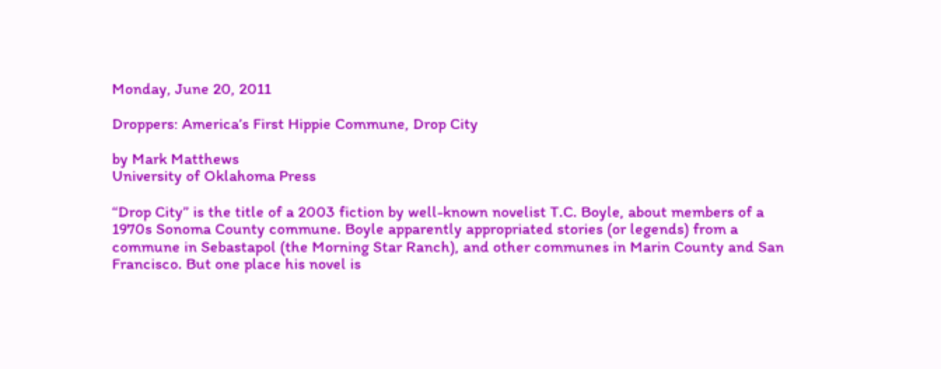Monday, June 20, 2011

Droppers: America’s First Hippie Commune, Drop City

by Mark Matthews
University of Oklahoma Press

“Drop City” is the title of a 2003 fiction by well-known novelist T.C. Boyle, about members of a 1970s Sonoma County commune. Boyle apparently appropriated stories (or legends) from a commune in Sebastapol (the Morning Star Ranch), and other communes in Marin County and San Francisco. But one place his novel is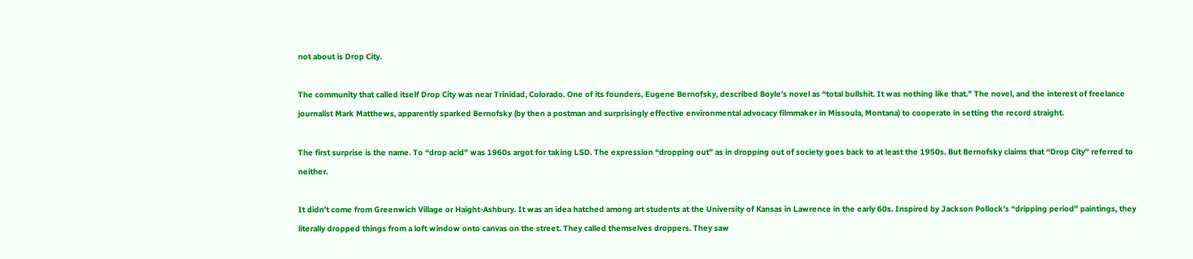not about is Drop City.

The community that called itself Drop City was near Trinidad, Colorado. One of its founders, Eugene Bernofsky, described Boyle’s novel as “total bullshit. It was nothing like that.” The novel, and the interest of freelance journalist Mark Matthews, apparently sparked Bernofsky (by then a postman and surprisingly effective environmental advocacy filmmaker in Missoula, Montana) to cooperate in setting the record straight.

The first surprise is the name. To “drop acid” was 1960s argot for taking LSD. The expression “dropping out” as in dropping out of society goes back to at least the 1950s. But Bernofsky claims that “Drop City” referred to neither.

It didn’t come from Greenwich Village or Haight-Ashbury. It was an idea hatched among art students at the University of Kansas in Lawrence in the early 60s. Inspired by Jackson Pollock’s “dripping period” paintings, they literally dropped things from a loft window onto canvas on the street. They called themselves droppers. They saw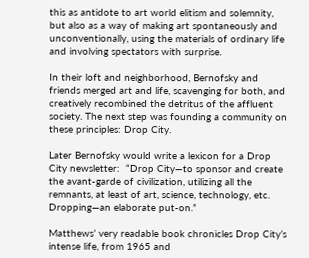this as antidote to art world elitism and solemnity, but also as a way of making art spontaneously and unconventionally, using the materials of ordinary life and involving spectators with surprise.

In their loft and neighborhood, Bernofsky and friends merged art and life, scavenging for both, and creatively recombined the detritus of the affluent society. The next step was founding a community on these principles: Drop City.

Later Bernofsky would write a lexicon for a Drop City newsletter:  “Drop City—to sponsor and create the avant-garde of civilization, utilizing all the remnants, at least of art, science, technology, etc.  Dropping—an elaborate put-on.”

Matthews’ very readable book chronicles Drop City’s intense life, from 1965 and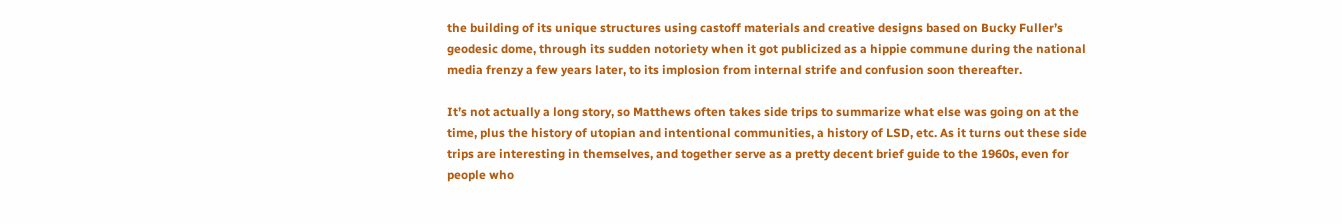the building of its unique structures using castoff materials and creative designs based on Bucky Fuller’s geodesic dome, through its sudden notoriety when it got publicized as a hippie commune during the national media frenzy a few years later, to its implosion from internal strife and confusion soon thereafter.

It’s not actually a long story, so Matthews often takes side trips to summarize what else was going on at the time, plus the history of utopian and intentional communities, a history of LSD, etc. As it turns out these side trips are interesting in themselves, and together serve as a pretty decent brief guide to the 1960s, even for people who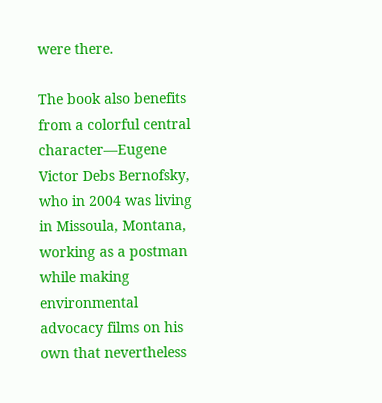were there.

The book also benefits from a colorful central character—Eugene Victor Debs Bernofsky, who in 2004 was living in Missoula, Montana, working as a postman while making environmental advocacy films on his own that nevertheless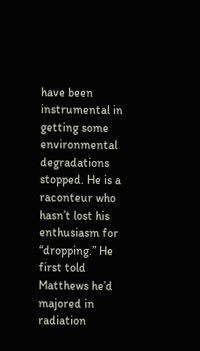have been instrumental in getting some environmental degradations stopped. He is a raconteur who hasn’t lost his enthusiasm for “dropping.” He first told Matthews he’d majored in radiation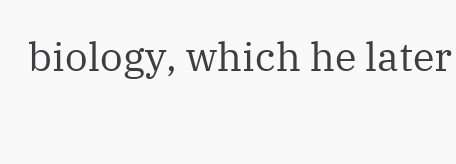biology, which he later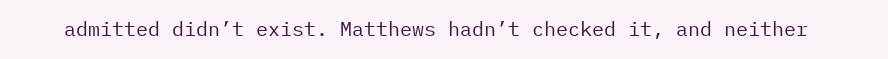admitted didn’t exist. Matthews hadn’t checked it, and neither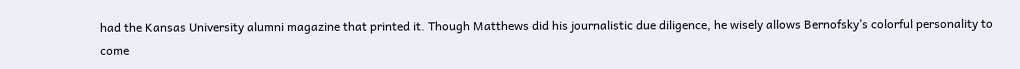had the Kansas University alumni magazine that printed it. Though Matthews did his journalistic due diligence, he wisely allows Bernofsky’s colorful personality to come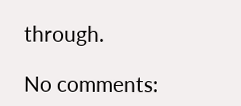through.

No comments: